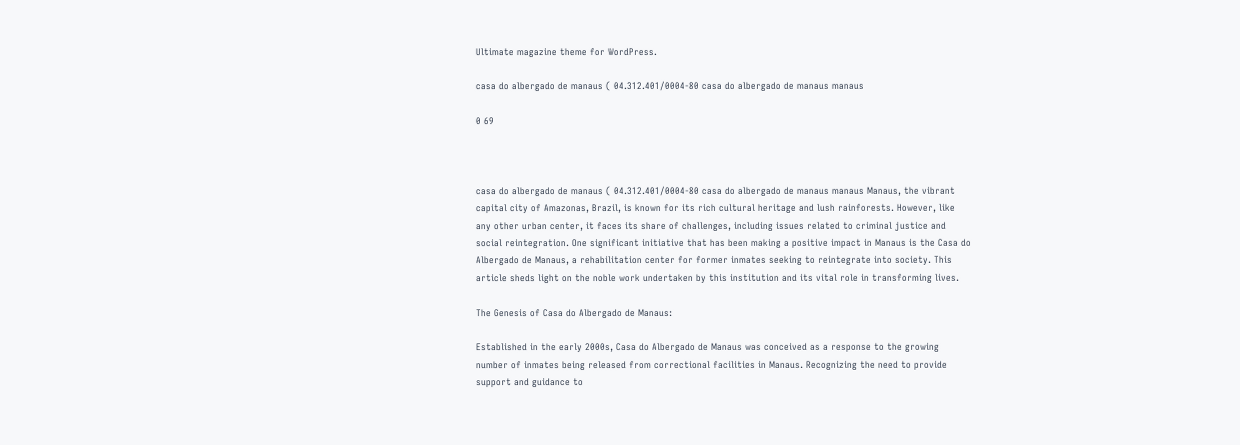Ultimate magazine theme for WordPress.

casa do albergado de manaus ( 04.312.401/0004-80 casa do albergado de manaus manaus

0 69



casa do albergado de manaus ( 04.312.401/0004-80 casa do albergado de manaus manaus Manaus, the vibrant capital city of Amazonas, Brazil, is known for its rich cultural heritage and lush rainforests. However, like any other urban center, it faces its share of challenges, including issues related to criminal justice and social reintegration. One significant initiative that has been making a positive impact in Manaus is the Casa do Albergado de Manaus, a rehabilitation center for former inmates seeking to reintegrate into society. This article sheds light on the noble work undertaken by this institution and its vital role in transforming lives.

The Genesis of Casa do Albergado de Manaus:

Established in the early 2000s, Casa do Albergado de Manaus was conceived as a response to the growing number of inmates being released from correctional facilities in Manaus. Recognizing the need to provide support and guidance to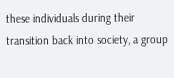these individuals during their transition back into society, a group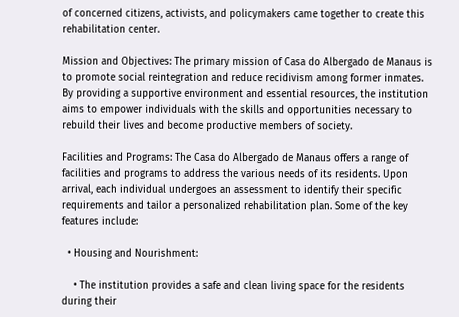of concerned citizens, activists, and policymakers came together to create this rehabilitation center.

Mission and Objectives: The primary mission of Casa do Albergado de Manaus is to promote social reintegration and reduce recidivism among former inmates. By providing a supportive environment and essential resources, the institution aims to empower individuals with the skills and opportunities necessary to rebuild their lives and become productive members of society.

Facilities and Programs: The Casa do Albergado de Manaus offers a range of facilities and programs to address the various needs of its residents. Upon arrival, each individual undergoes an assessment to identify their specific requirements and tailor a personalized rehabilitation plan. Some of the key features include:

  • Housing and Nourishment:

    • The institution provides a safe and clean living space for the residents during their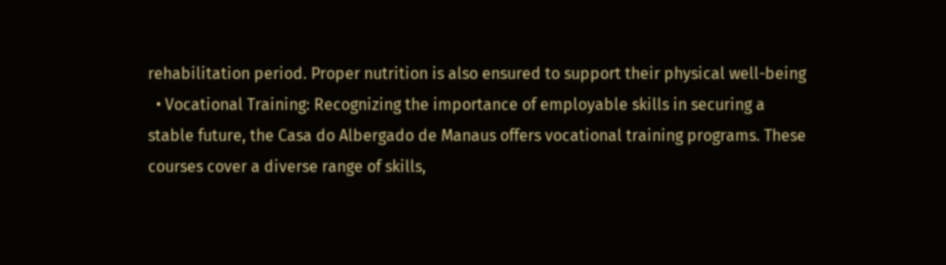rehabilitation period. Proper nutrition is also ensured to support their physical well-being
  • Vocational Training: Recognizing the importance of employable skills in securing a stable future, the Casa do Albergado de Manaus offers vocational training programs. These courses cover a diverse range of skills,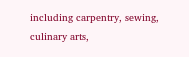including carpentry, sewing, culinary arts,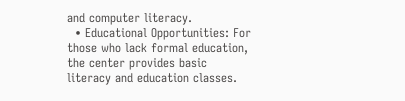and computer literacy.
  • Educational Opportunities: For those who lack formal education, the center provides basic literacy and education classes.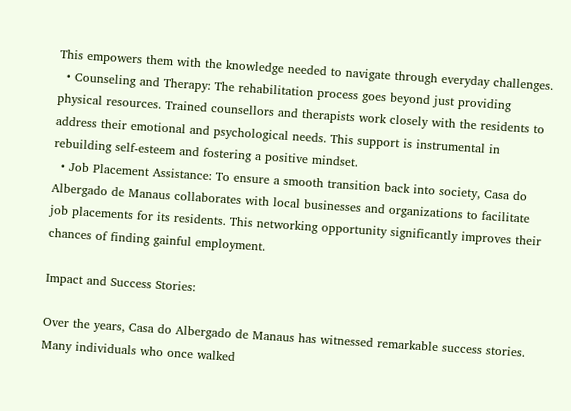This empowers them with the knowledge needed to navigate through everyday challenges.
  • Counseling and Therapy: The rehabilitation process goes beyond just providing physical resources. Trained counsellors and therapists work closely with the residents to address their emotional and psychological needs. This support is instrumental in rebuilding self-esteem and fostering a positive mindset.
  • Job Placement Assistance: To ensure a smooth transition back into society, Casa do Albergado de Manaus collaborates with local businesses and organizations to facilitate job placements for its residents. This networking opportunity significantly improves their chances of finding gainful employment.

Impact and Success Stories:

Over the years, Casa do Albergado de Manaus has witnessed remarkable success stories. Many individuals who once walked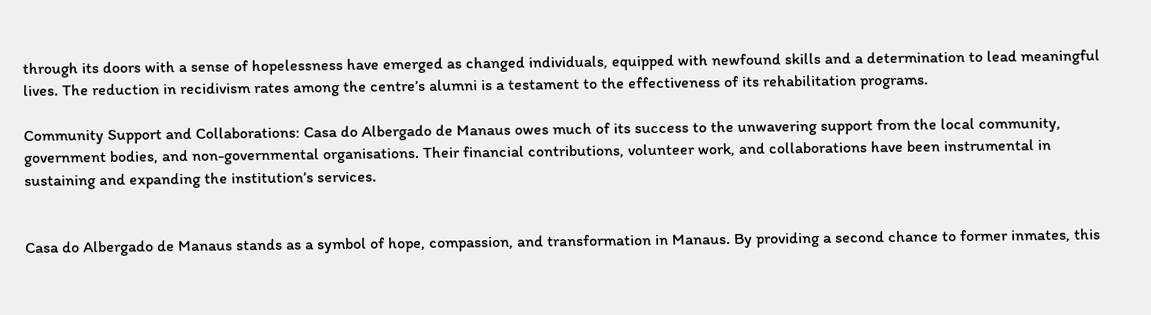through its doors with a sense of hopelessness have emerged as changed individuals, equipped with newfound skills and a determination to lead meaningful lives. The reduction in recidivism rates among the centre’s alumni is a testament to the effectiveness of its rehabilitation programs.

Community Support and Collaborations: Casa do Albergado de Manaus owes much of its success to the unwavering support from the local community, government bodies, and non-governmental organisations. Their financial contributions, volunteer work, and collaborations have been instrumental in sustaining and expanding the institution’s services.


Casa do Albergado de Manaus stands as a symbol of hope, compassion, and transformation in Manaus. By providing a second chance to former inmates, this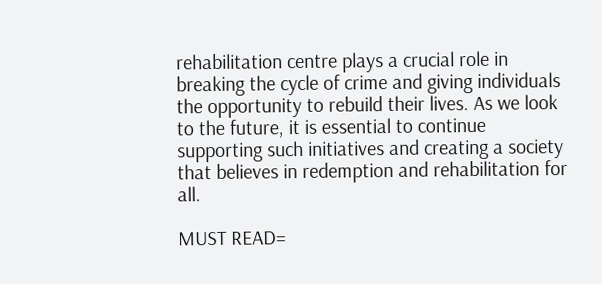rehabilitation centre plays a crucial role in breaking the cycle of crime and giving individuals the opportunity to rebuild their lives. As we look to the future, it is essential to continue supporting such initiatives and creating a society that believes in redemption and rehabilitation for all.

MUST READ=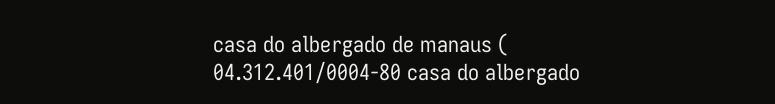casa do albergado de manaus ( 04.312.401/0004-80 casa do albergado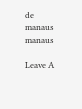de manaus manaus

Leave A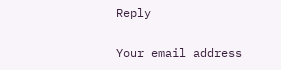Reply

Your email address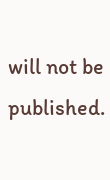will not be published.